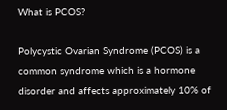What is PCOS?

Polycystic Ovarian Syndrome (PCOS) is a common syndrome which is a hormone disorder and affects approximately 10% of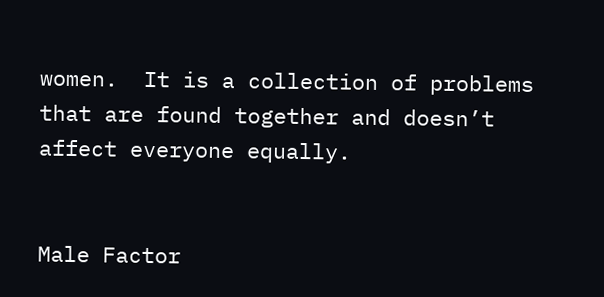women.  It is a collection of problems that are found together and doesn’t affect everyone equally.


Male Factor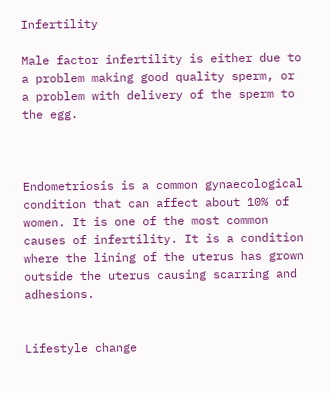Infertility

Male factor infertility is either due to a problem making good quality sperm, or a problem with delivery of the sperm to the egg.



Endometriosis is a common gynaecological condition that can affect about 10% of women. It is one of the most common causes of infertility. It is a condition where the lining of the uterus has grown outside the uterus causing scarring and adhesions.


Lifestyle change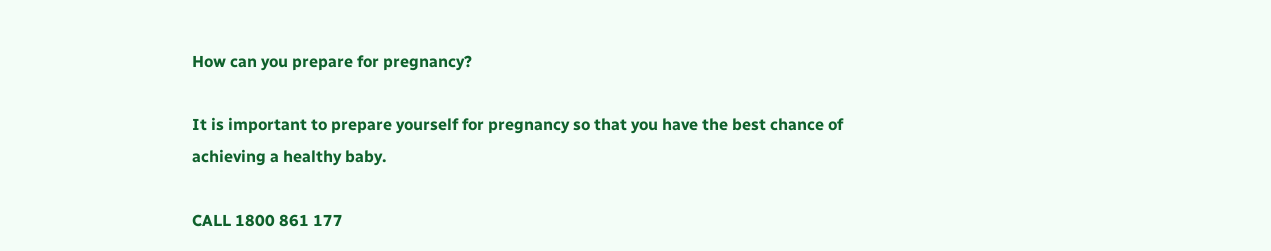How can you prepare for pregnancy?

It is important to prepare yourself for pregnancy so that you have the best chance of achieving a healthy baby.

CALL 1800 861 177